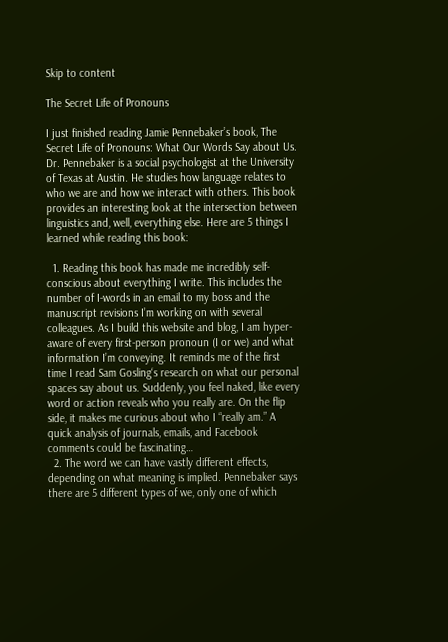Skip to content

The Secret Life of Pronouns

I just finished reading Jamie Pennebaker’s book, The Secret Life of Pronouns: What Our Words Say about Us. Dr. Pennebaker is a social psychologist at the University of Texas at Austin. He studies how language relates to who we are and how we interact with others. This book provides an interesting look at the intersection between linguistics and, well, everything else. Here are 5 things I learned while reading this book:

  1. Reading this book has made me incredibly self-conscious about everything I write. This includes the number of I-words in an email to my boss and the manuscript revisions I’m working on with several colleagues. As I build this website and blog, I am hyper-aware of every first-person pronoun (I or we) and what information I’m conveying. It reminds me of the first time I read Sam Gosling‘s research on what our personal spaces say about us. Suddenly, you feel naked, like every word or action reveals who you really are. On the flip side, it makes me curious about who I “really am.” A quick analysis of journals, emails, and Facebook comments could be fascinating…
  2. The word we can have vastly different effects, depending on what meaning is implied. Pennebaker says there are 5 different types of we, only one of which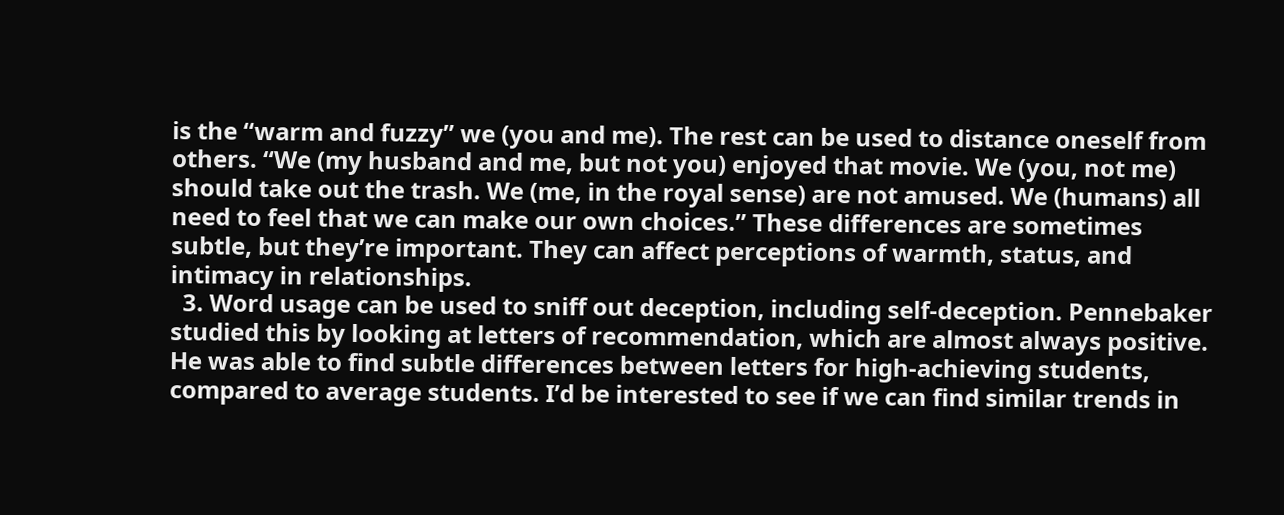is the “warm and fuzzy” we (you and me). The rest can be used to distance oneself from others. “We (my husband and me, but not you) enjoyed that movie. We (you, not me) should take out the trash. We (me, in the royal sense) are not amused. We (humans) all need to feel that we can make our own choices.” These differences are sometimes subtle, but they’re important. They can affect perceptions of warmth, status, and intimacy in relationships.
  3. Word usage can be used to sniff out deception, including self-deception. Pennebaker studied this by looking at letters of recommendation, which are almost always positive. He was able to find subtle differences between letters for high-achieving students, compared to average students. I’d be interested to see if we can find similar trends in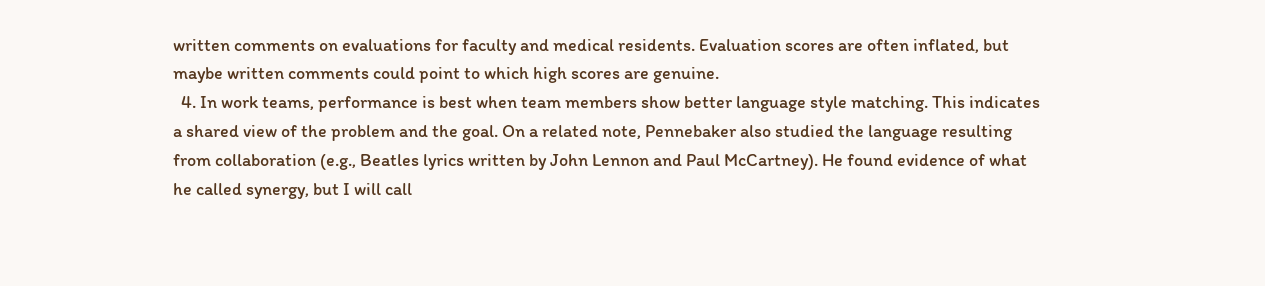written comments on evaluations for faculty and medical residents. Evaluation scores are often inflated, but maybe written comments could point to which high scores are genuine.
  4. In work teams, performance is best when team members show better language style matching. This indicates a shared view of the problem and the goal. On a related note, Pennebaker also studied the language resulting from collaboration (e.g., Beatles lyrics written by John Lennon and Paul McCartney). He found evidence of what he called synergy, but I will call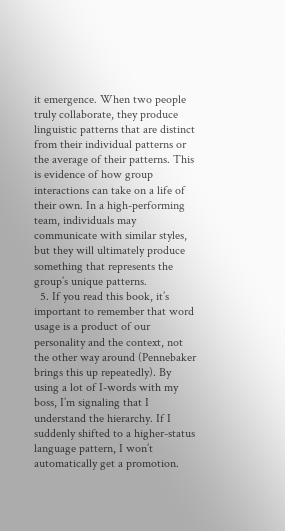it emergence. When two people truly collaborate, they produce linguistic patterns that are distinct from their individual patterns or the average of their patterns. This is evidence of how group interactions can take on a life of their own. In a high-performing team, individuals may communicate with similar styles, but they will ultimately produce something that represents the group’s unique patterns.
  5. If you read this book, it’s important to remember that word usage is a product of our personality and the context, not the other way around (Pennebaker brings this up repeatedly). By using a lot of I-words with my boss, I’m signaling that I understand the hierarchy. If I suddenly shifted to a higher-status language pattern, I won’t automatically get a promotion.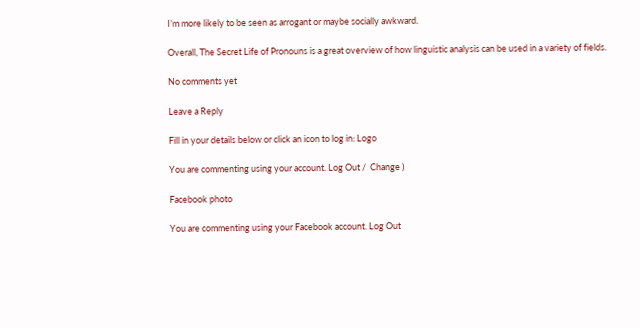I’m more likely to be seen as arrogant or maybe socially awkward.

Overall, The Secret Life of Pronouns is a great overview of how linguistic analysis can be used in a variety of fields.

No comments yet

Leave a Reply

Fill in your details below or click an icon to log in: Logo

You are commenting using your account. Log Out /  Change )

Facebook photo

You are commenting using your Facebook account. Log Out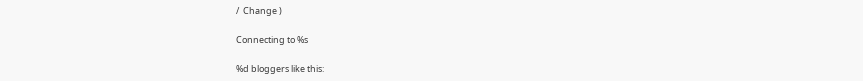/  Change )

Connecting to %s

%d bloggers like this: